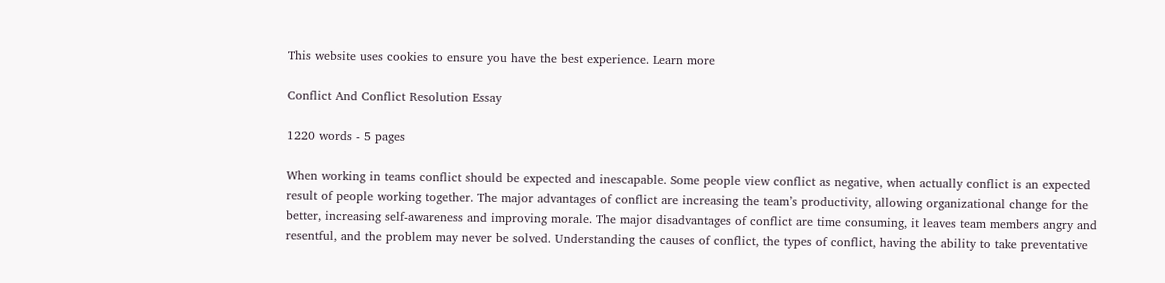This website uses cookies to ensure you have the best experience. Learn more

Conflict And Conflict Resolution Essay

1220 words - 5 pages

When working in teams conflict should be expected and inescapable. Some people view conflict as negative, when actually conflict is an expected result of people working together. The major advantages of conflict are increasing the team’s productivity, allowing organizational change for the better, increasing self-awareness and improving morale. The major disadvantages of conflict are time consuming, it leaves team members angry and resentful, and the problem may never be solved. Understanding the causes of conflict, the types of conflict, having the ability to take preventative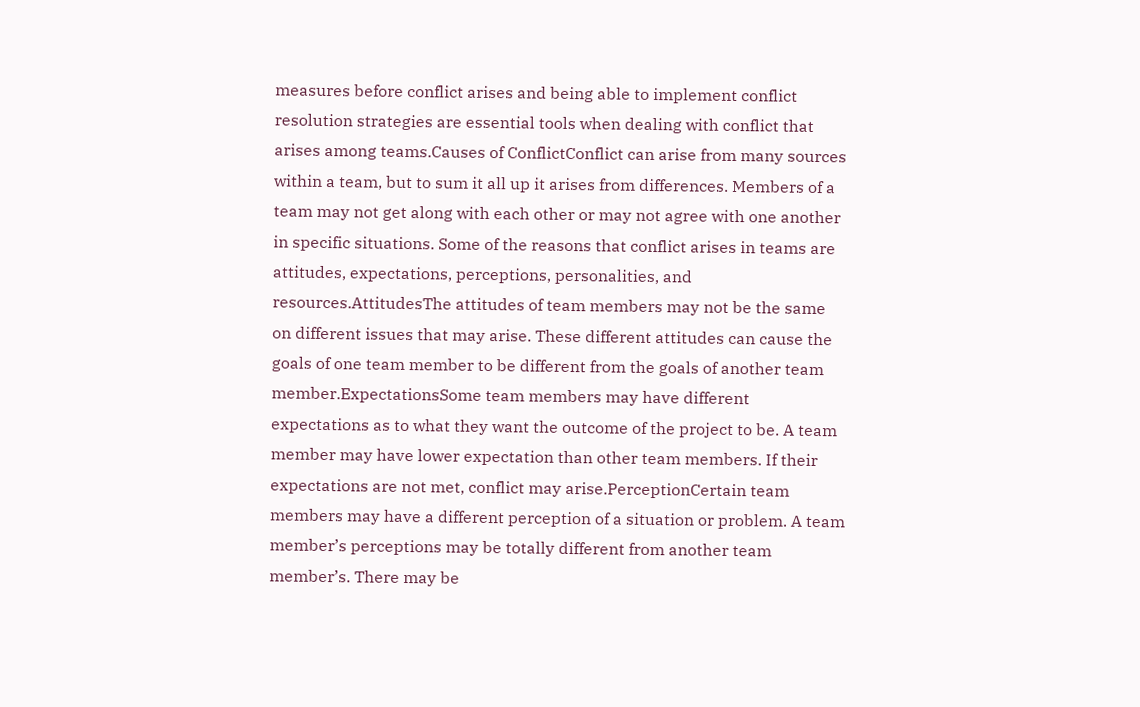measures before conflict arises and being able to implement conflict resolution strategies are essential tools when dealing with conflict that arises among teams.Causes of ConflictConflict can arise from many sources within a team, but to sum it all up it arises from differences. Members of a team may not get along with each other or may not agree with one another in specific situations. Some of the reasons that conflict arises in teams are attitudes, expectations, perceptions, personalities, and resources.AttitudesThe attitudes of team members may not be the same on different issues that may arise. These different attitudes can cause the goals of one team member to be different from the goals of another team member.ExpectationsSome team members may have different expectations as to what they want the outcome of the project to be. A team member may have lower expectation than other team members. If their expectations are not met, conflict may arise.PerceptionCertain team members may have a different perception of a situation or problem. A team member’s perceptions may be totally different from another team member’s. There may be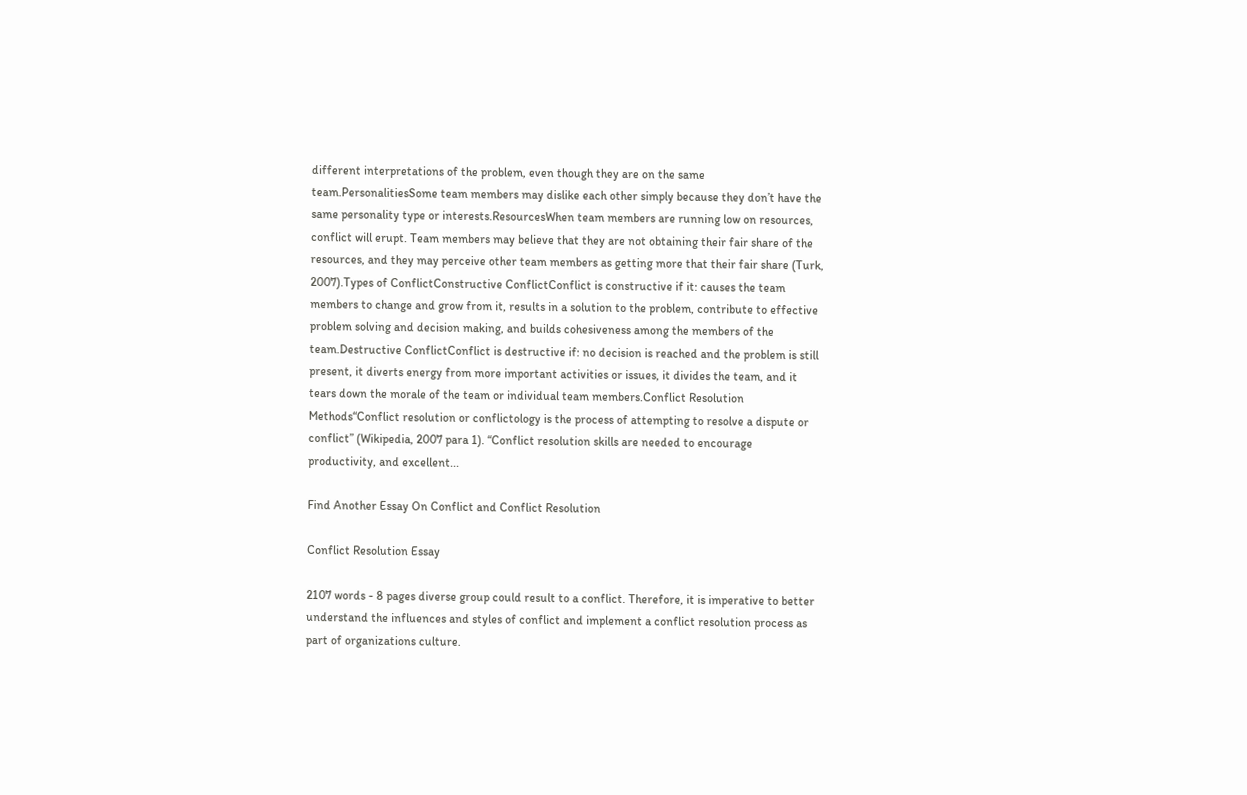different interpretations of the problem, even though they are on the same team.PersonalitiesSome team members may dislike each other simply because they don’t have the same personality type or interests.ResourcesWhen team members are running low on resources, conflict will erupt. Team members may believe that they are not obtaining their fair share of the resources, and they may perceive other team members as getting more that their fair share (Turk, 2007).Types of ConflictConstructive ConflictConflict is constructive if it: causes the team members to change and grow from it, results in a solution to the problem, contribute to effective problem solving and decision making, and builds cohesiveness among the members of the team.Destructive ConflictConflict is destructive if: no decision is reached and the problem is still present, it diverts energy from more important activities or issues, it divides the team, and it tears down the morale of the team or individual team members.Conflict Resolution Methods“Conflict resolution or conflictology is the process of attempting to resolve a dispute or conflict” (Wikipedia, 2007 para 1). “Conflict resolution skills are needed to encourage productivity, and excellent...

Find Another Essay On Conflict and Conflict Resolution

Conflict Resolution Essay

2107 words - 8 pages diverse group could result to a conflict. Therefore, it is imperative to better understand the influences and styles of conflict and implement a conflict resolution process as part of organizations culture.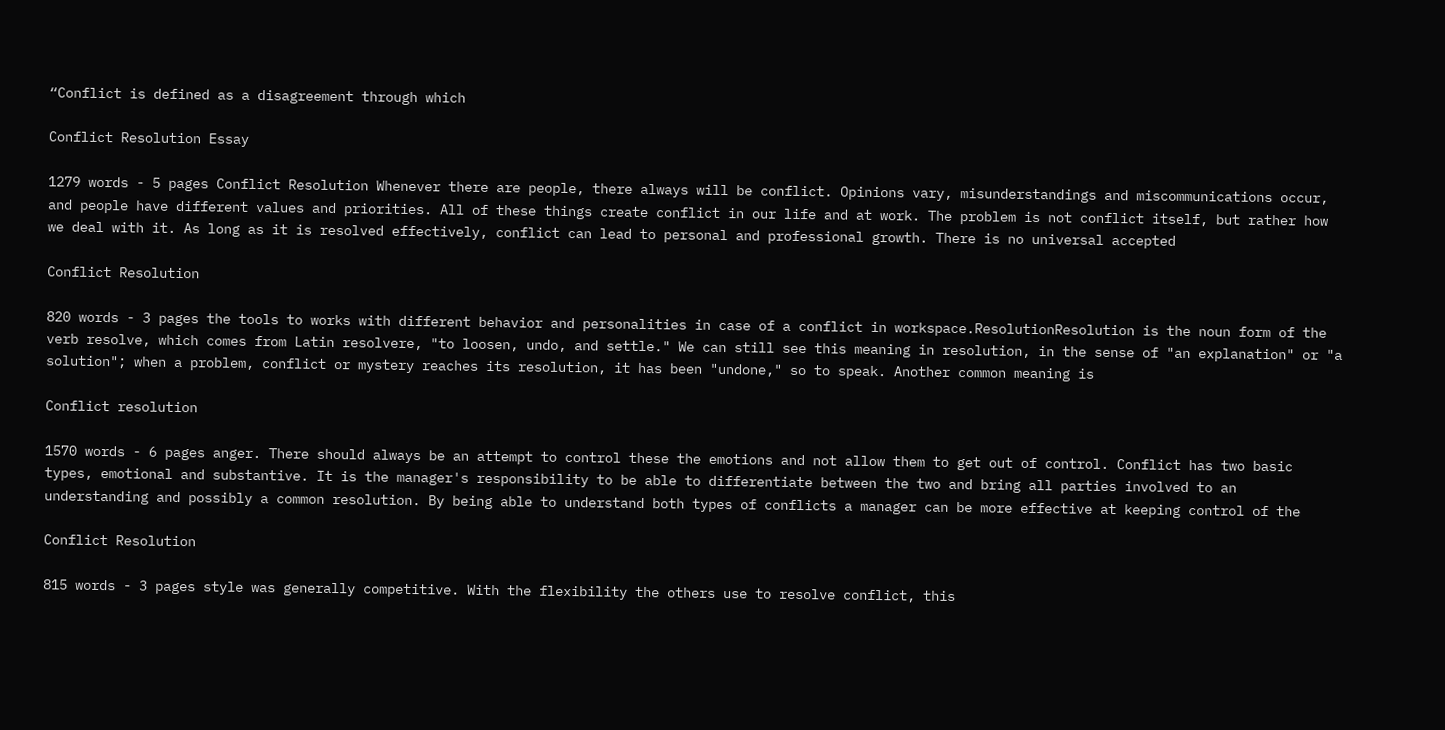“Conflict is defined as a disagreement through which

Conflict Resolution Essay

1279 words - 5 pages Conflict Resolution Whenever there are people, there always will be conflict. Opinions vary, misunderstandings and miscommunications occur, and people have different values and priorities. All of these things create conflict in our life and at work. The problem is not conflict itself, but rather how we deal with it. As long as it is resolved effectively, conflict can lead to personal and professional growth. There is no universal accepted

Conflict Resolution

820 words - 3 pages the tools to works with different behavior and personalities in case of a conflict in workspace.ResolutionResolution is the noun form of the verb resolve, which comes from Latin resolvere, "to loosen, undo, and settle." We can still see this meaning in resolution, in the sense of "an explanation" or "a solution"; when a problem, conflict or mystery reaches its resolution, it has been "undone," so to speak. Another common meaning is

Conflict resolution

1570 words - 6 pages anger. There should always be an attempt to control these the emotions and not allow them to get out of control. Conflict has two basic types, emotional and substantive. It is the manager's responsibility to be able to differentiate between the two and bring all parties involved to an understanding and possibly a common resolution. By being able to understand both types of conflicts a manager can be more effective at keeping control of the

Conflict Resolution

815 words - 3 pages style was generally competitive. With the flexibility the others use to resolve conflict, this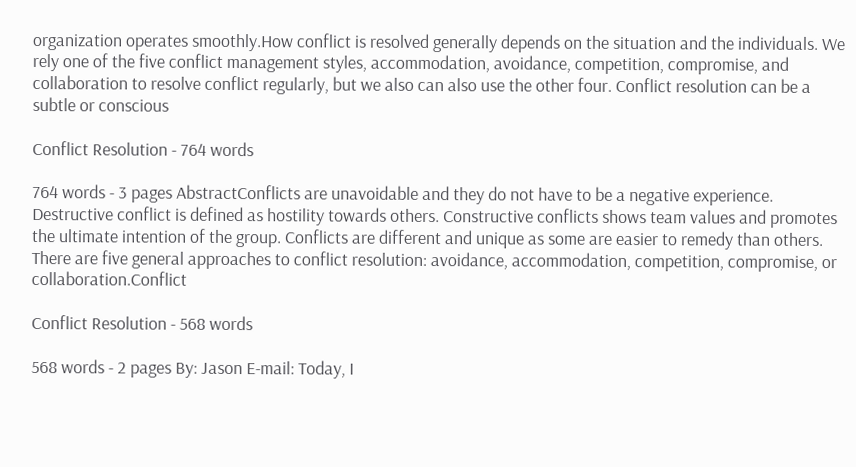organization operates smoothly.How conflict is resolved generally depends on the situation and the individuals. We rely one of the five conflict management styles, accommodation, avoidance, competition, compromise, and collaboration to resolve conflict regularly, but we also can also use the other four. Conflict resolution can be a subtle or conscious

Conflict Resolution - 764 words

764 words - 3 pages AbstractConflicts are unavoidable and they do not have to be a negative experience. Destructive conflict is defined as hostility towards others. Constructive conflicts shows team values and promotes the ultimate intention of the group. Conflicts are different and unique as some are easier to remedy than others. There are five general approaches to conflict resolution: avoidance, accommodation, competition, compromise, or collaboration.Conflict

Conflict Resolution - 568 words

568 words - 2 pages By: Jason E-mail: Today, I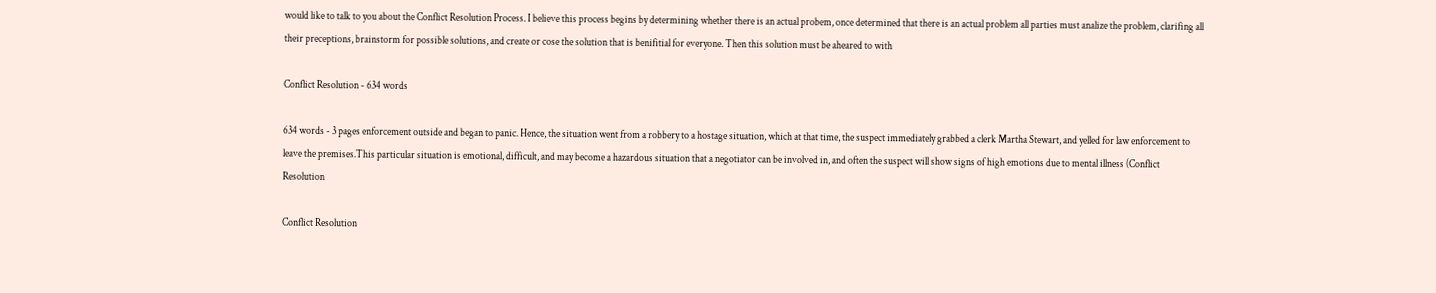would like to talk to you about the Conflict Resolution Process. I believe this process begins by determining whether there is an actual probem, once determined that there is an actual problem all parties must analize the problem, clarifing all their preceptions, brainstorm for possible solutions, and create or cose the solution that is benifitial for everyone. Then this solution must be aheared to with

Conflict Resolution - 634 words

634 words - 3 pages enforcement outside and began to panic. Hence, the situation went from a robbery to a hostage situation, which at that time, the suspect immediately grabbed a clerk Martha Stewart, and yelled for law enforcement to leave the premises.This particular situation is emotional, difficult, and may become a hazardous situation that a negotiator can be involved in, and often the suspect will show signs of high emotions due to mental illness (Conflict Resolution

Conflict Resolution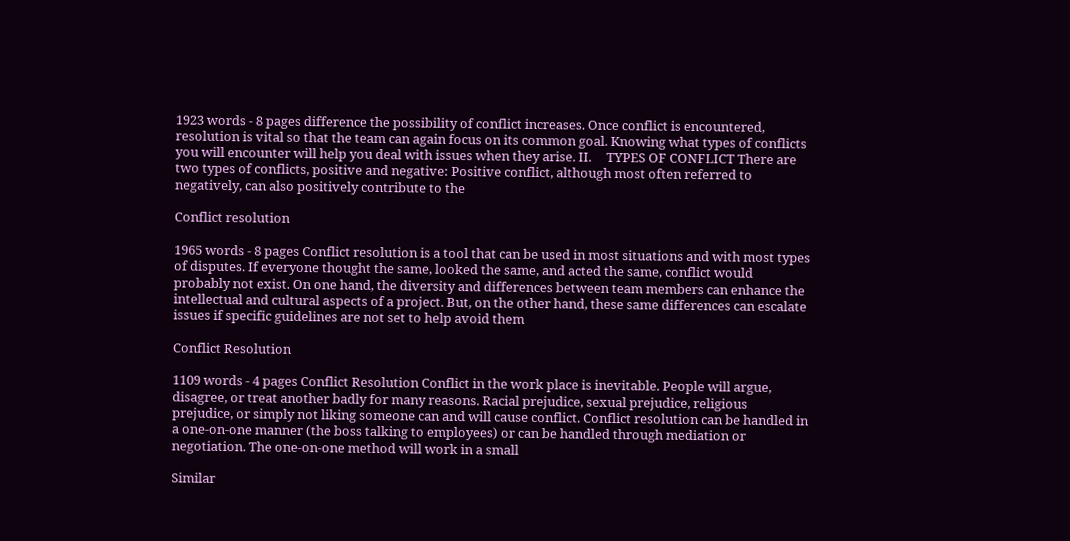1923 words - 8 pages difference the possibility of conflict increases. Once conflict is encountered, resolution is vital so that the team can again focus on its common goal. Knowing what types of conflicts you will encounter will help you deal with issues when they arise. II.     TYPES OF CONFLICT There are two types of conflicts, positive and negative: Positive conflict, although most often referred to negatively, can also positively contribute to the

Conflict resolution

1965 words - 8 pages Conflict resolution is a tool that can be used in most situations and with most types of disputes. If everyone thought the same, looked the same, and acted the same, conflict would probably not exist. On one hand, the diversity and differences between team members can enhance the intellectual and cultural aspects of a project. But, on the other hand, these same differences can escalate issues if specific guidelines are not set to help avoid them

Conflict Resolution

1109 words - 4 pages Conflict Resolution Conflict in the work place is inevitable. People will argue, disagree, or treat another badly for many reasons. Racial prejudice, sexual prejudice, religious prejudice, or simply not liking someone can and will cause conflict. Conflict resolution can be handled in a one-on-one manner (the boss talking to employees) or can be handled through mediation or negotiation. The one-on-one method will work in a small

Similar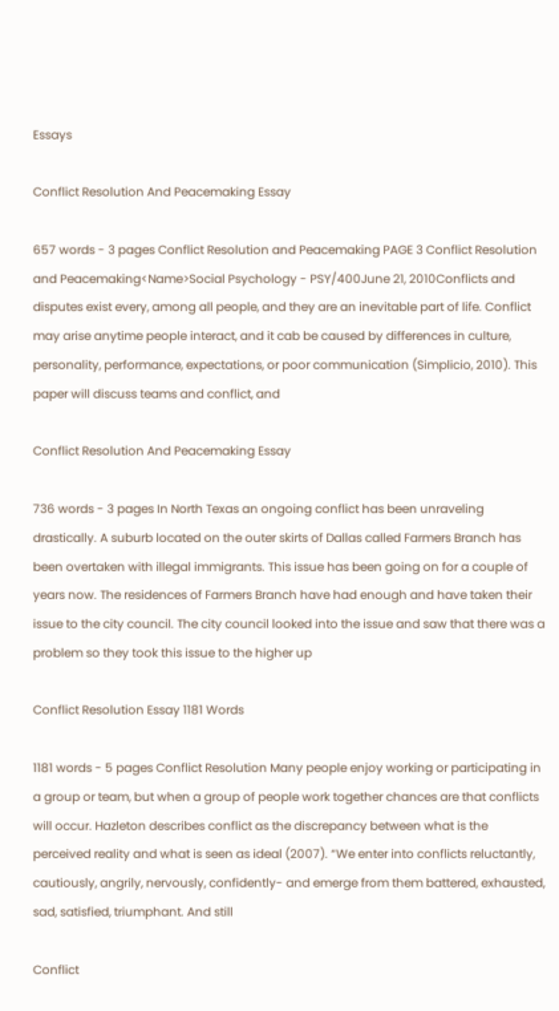Essays

Conflict Resolution And Peacemaking Essay

657 words - 3 pages Conflict Resolution and Peacemaking PAGE 3 Conflict Resolution and Peacemaking<Name>Social Psychology - PSY/400June 21, 2010Conflicts and disputes exist every, among all people, and they are an inevitable part of life. Conflict may arise anytime people interact, and it cab be caused by differences in culture, personality, performance, expectations, or poor communication (Simplicio, 2010). This paper will discuss teams and conflict, and

Conflict Resolution And Peacemaking Essay

736 words - 3 pages In North Texas an ongoing conflict has been unraveling drastically. A suburb located on the outer skirts of Dallas called Farmers Branch has been overtaken with illegal immigrants. This issue has been going on for a couple of years now. The residences of Farmers Branch have had enough and have taken their issue to the city council. The city council looked into the issue and saw that there was a problem so they took this issue to the higher up

Conflict Resolution Essay 1181 Words

1181 words - 5 pages Conflict Resolution Many people enjoy working or participating in a group or team, but when a group of people work together chances are that conflicts will occur. Hazleton describes conflict as the discrepancy between what is the perceived reality and what is seen as ideal (2007). “We enter into conflicts reluctantly, cautiously, angrily, nervously, confidently- and emerge from them battered, exhausted, sad, satisfied, triumphant. And still

Conflict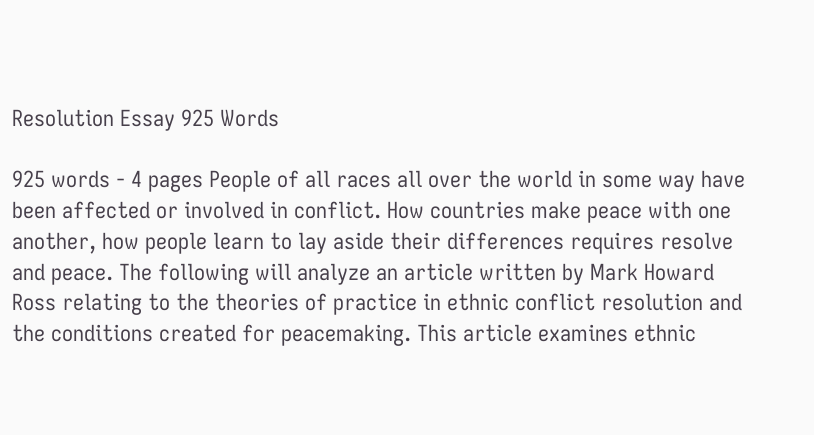Resolution Essay 925 Words

925 words - 4 pages People of all races all over the world in some way have been affected or involved in conflict. How countries make peace with one another, how people learn to lay aside their differences requires resolve and peace. The following will analyze an article written by Mark Howard Ross relating to the theories of practice in ethnic conflict resolution and the conditions created for peacemaking. This article examines ethnic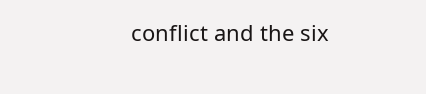conflict and the six